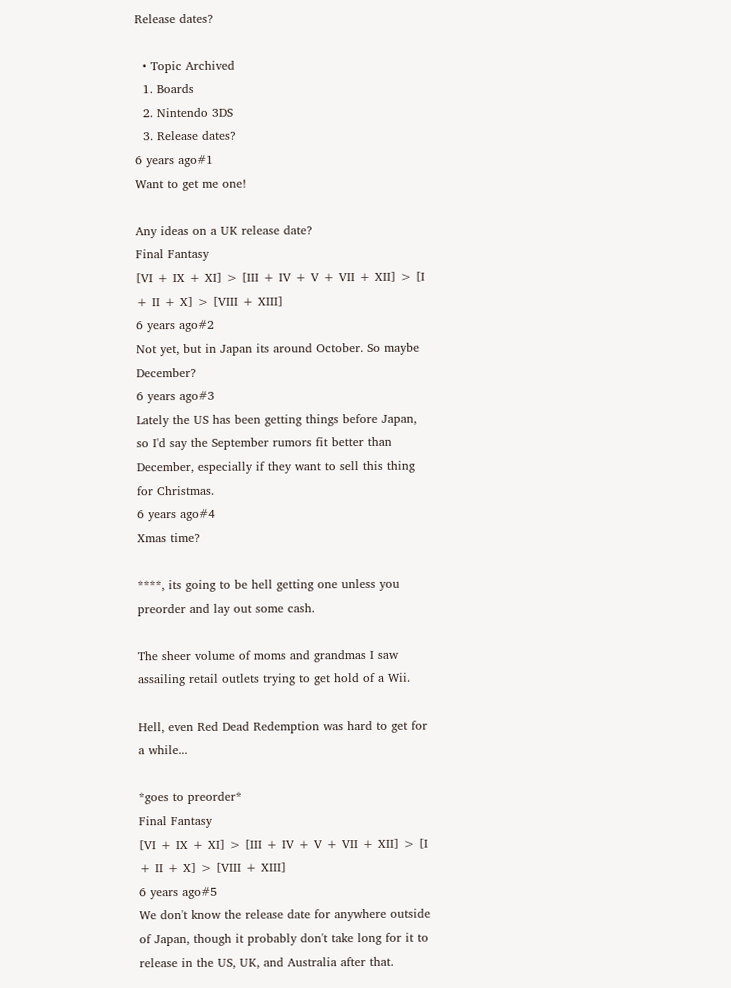Release dates?

  • Topic Archived
  1. Boards
  2. Nintendo 3DS
  3. Release dates?
6 years ago#1
Want to get me one!

Any ideas on a UK release date?
Final Fantasy
[VI + IX + XI] > [III + IV + V + VII + XII] > [I + II + X] > [VIII + XIII]
6 years ago#2
Not yet, but in Japan its around October. So maybe December?
6 years ago#3
Lately the US has been getting things before Japan, so I'd say the September rumors fit better than December, especially if they want to sell this thing for Christmas.
6 years ago#4
Xmas time?

****, its going to be hell getting one unless you preorder and lay out some cash.

The sheer volume of moms and grandmas I saw assailing retail outlets trying to get hold of a Wii.

Hell, even Red Dead Redemption was hard to get for a while...

*goes to preorder*
Final Fantasy
[VI + IX + XI] > [III + IV + V + VII + XII] > [I + II + X] > [VIII + XIII]
6 years ago#5
We don't know the release date for anywhere outside of Japan, though it probably don't take long for it to release in the US, UK, and Australia after that.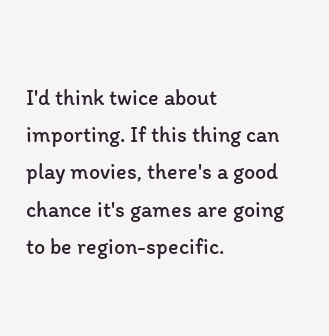I'd think twice about importing. If this thing can play movies, there's a good chance it's games are going to be region-specific.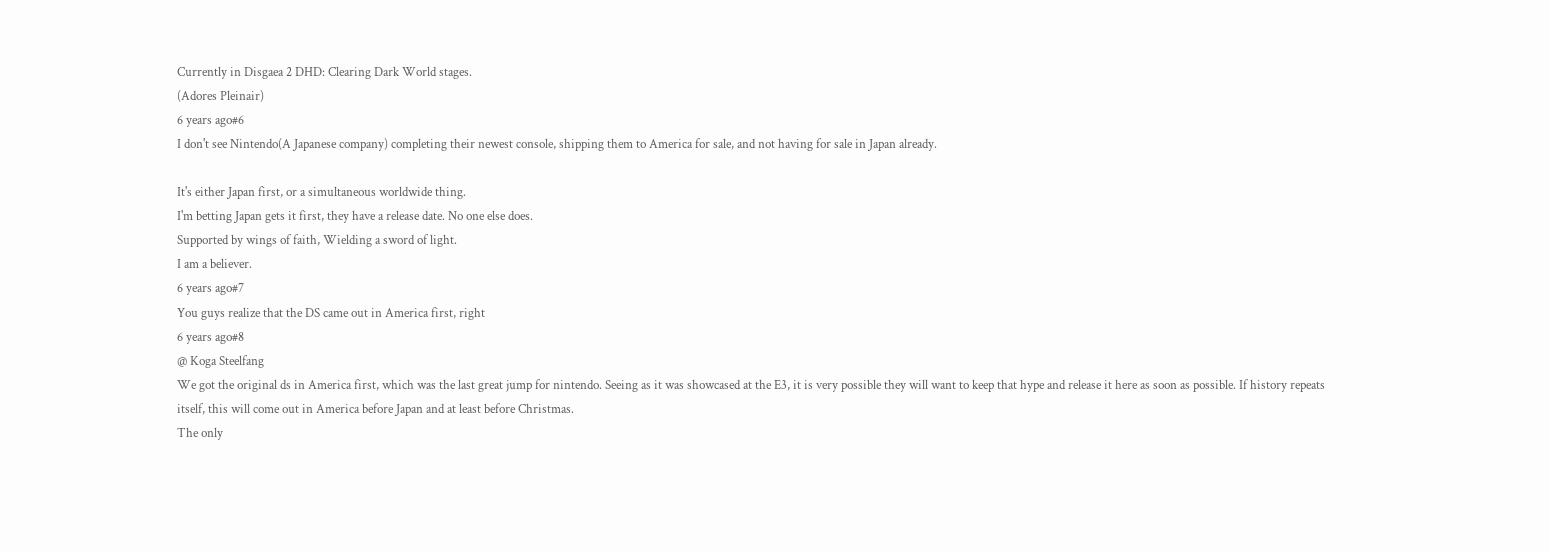Currently in Disgaea 2 DHD: Clearing Dark World stages.
(Adores Pleinair)
6 years ago#6
I don't see Nintendo(A Japanese company) completing their newest console, shipping them to America for sale, and not having for sale in Japan already.

It's either Japan first, or a simultaneous worldwide thing.
I'm betting Japan gets it first, they have a release date. No one else does.
Supported by wings of faith, Wielding a sword of light.
I am a believer.
6 years ago#7
You guys realize that the DS came out in America first, right
6 years ago#8
@ Koga Steelfang
We got the original ds in America first, which was the last great jump for nintendo. Seeing as it was showcased at the E3, it is very possible they will want to keep that hype and release it here as soon as possible. If history repeats itself, this will come out in America before Japan and at least before Christmas.
The only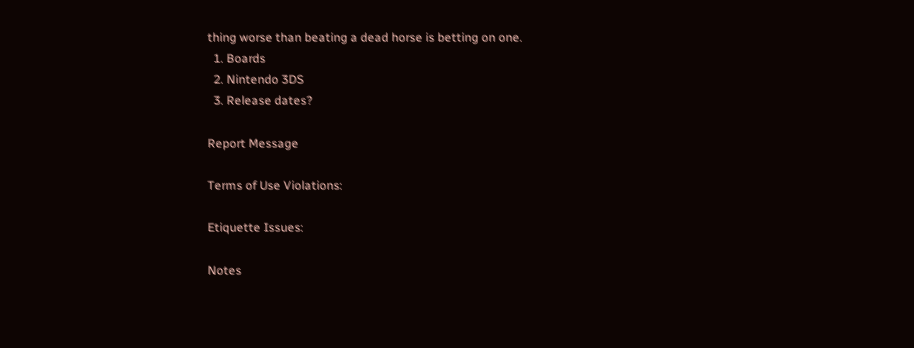thing worse than beating a dead horse is betting on one.
  1. Boards
  2. Nintendo 3DS
  3. Release dates?

Report Message

Terms of Use Violations:

Etiquette Issues:

Notes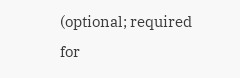(optional; required for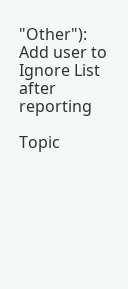"Other"):
Add user to Ignore List after reporting

Topic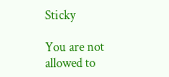Sticky

You are not allowed to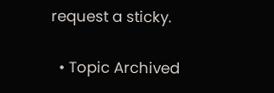request a sticky.

  • Topic Archived